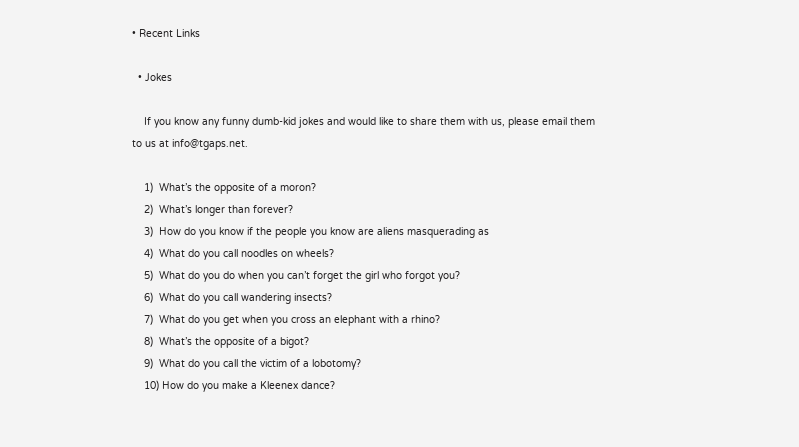• Recent Links

  • Jokes

    If you know any funny dumb-kid jokes and would like to share them with us, please email them to us at info@tgaps.net.

    1)  What’s the opposite of a moron?
    2)  What’s longer than forever?
    3)  How do you know if the people you know are aliens masquerading as
    4)  What do you call noodles on wheels?
    5)  What do you do when you can’t forget the girl who forgot you?
    6)  What do you call wandering insects?
    7)  What do you get when you cross an elephant with a rhino?
    8)  What’s the opposite of a bigot?
    9)  What do you call the victim of a lobotomy?
    10) How do you make a Kleenex dance?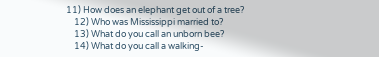11) How does an elephant get out of a tree?
    12) Who was Mississippi married to?
    13) What do you call an unborn bee?
    14) What do you call a walking-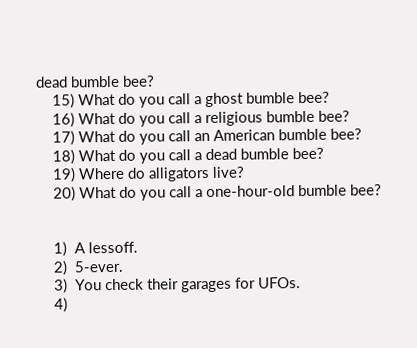dead bumble bee?
    15) What do you call a ghost bumble bee?
    16) What do you call a religious bumble bee?
    17) What do you call an American bumble bee?
    18) What do you call a dead bumble bee?
    19) Where do alligators live?
    20) What do you call a one-hour-old bumble bee?


    1)  A lessoff.
    2)  5-ever.
    3)  You check their garages for UFOs.
    4)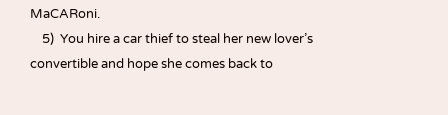MaCARoni.
    5)  You hire a car thief to steal her new lover’s convertible and hope she comes back to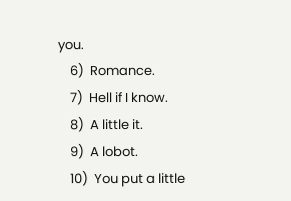you.
    6)  Romance.
    7)  Hell if I know.
    8)  A little it.
    9)  A lobot.
    10)  You put a little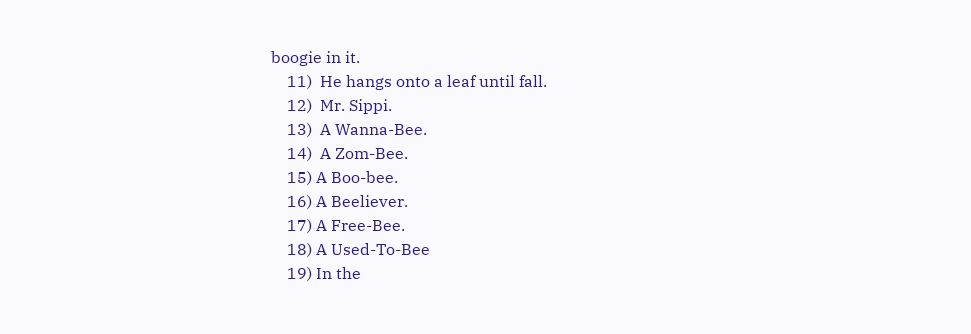boogie in it.
    11)  He hangs onto a leaf until fall.
    12)  Mr. Sippi.
    13)  A Wanna-Bee.
    14)  A Zom-Bee.
    15) A Boo-bee.
    16) A Beeliever.
    17) A Free-Bee.
    18) A Used-To-Bee
    19) In the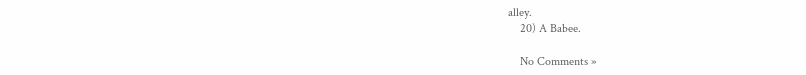alley.
    20) A Babee.

    No Comments »